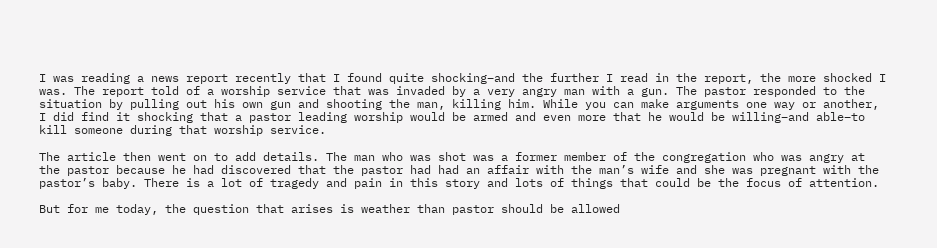I was reading a news report recently that I found quite shocking–and the further I read in the report, the more shocked I was. The report told of a worship service that was invaded by a very angry man with a gun. The pastor responded to the situation by pulling out his own gun and shooting the man, killing him. While you can make arguments one way or another, I did find it shocking that a pastor leading worship would be armed and even more that he would be willing–and able–to kill someone during that worship service.

The article then went on to add details. The man who was shot was a former member of the congregation who was angry at the pastor because he had discovered that the pastor had had an affair with the man’s wife and she was pregnant with the pastor’s baby. There is a lot of tragedy and pain in this story and lots of things that could be the focus of attention.

But for me today, the question that arises is weather than pastor should be allowed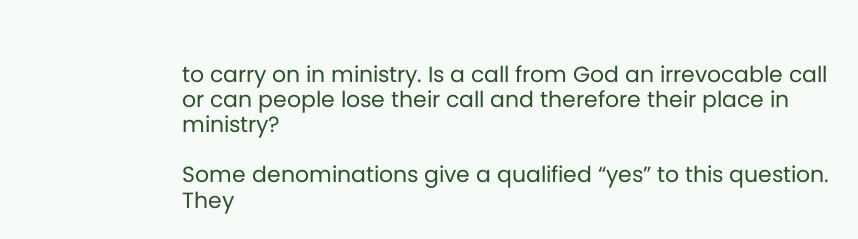to carry on in ministry. Is a call from God an irrevocable call or can people lose their call and therefore their place in ministry?

Some denominations give a qualified “yes” to this question. They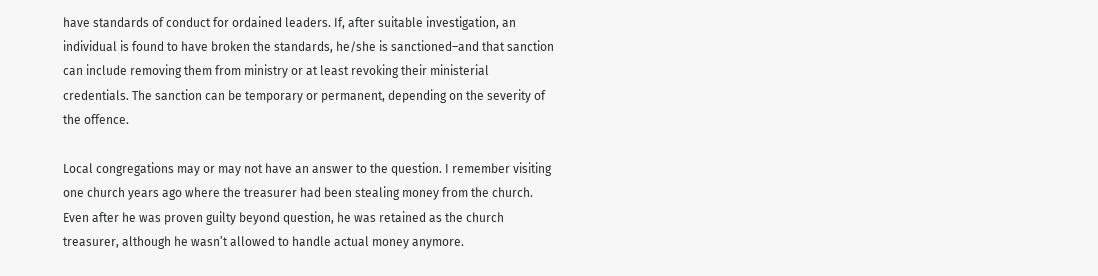have standards of conduct for ordained leaders. If, after suitable investigation, an individual is found to have broken the standards, he/she is sanctioned–and that sanction can include removing them from ministry or at least revoking their ministerial credentials. The sanction can be temporary or permanent, depending on the severity of the offence.

Local congregations may or may not have an answer to the question. I remember visiting one church years ago where the treasurer had been stealing money from the church. Even after he was proven guilty beyond question, he was retained as the church treasurer, although he wasn’t allowed to handle actual money anymore.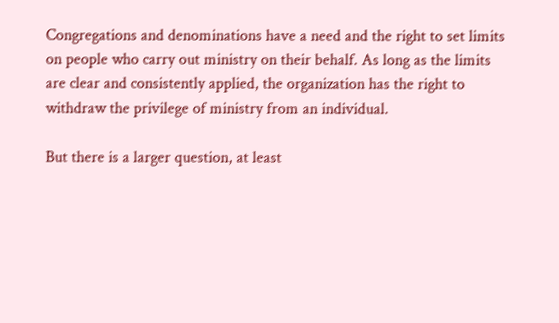Congregations and denominations have a need and the right to set limits on people who carry out ministry on their behalf. As long as the limits are clear and consistently applied, the organization has the right to withdraw the privilege of ministry from an individual.

But there is a larger question, at least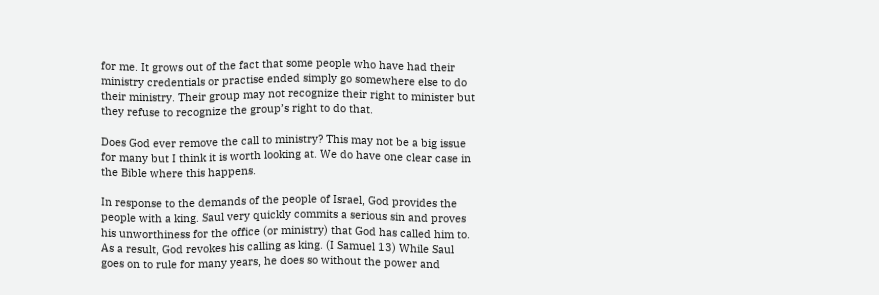for me. It grows out of the fact that some people who have had their ministry credentials or practise ended simply go somewhere else to do their ministry. Their group may not recognize their right to minister but they refuse to recognize the group’s right to do that.

Does God ever remove the call to ministry? This may not be a big issue for many but I think it is worth looking at. We do have one clear case in the Bible where this happens.

In response to the demands of the people of Israel, God provides the people with a king. Saul very quickly commits a serious sin and proves his unworthiness for the office (or ministry) that God has called him to. As a result, God revokes his calling as king. (I Samuel 13) While Saul goes on to rule for many years, he does so without the power and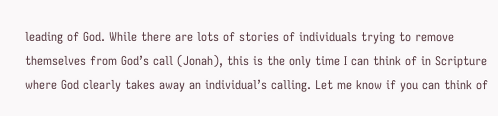leading of God. While there are lots of stories of individuals trying to remove themselves from God’s call (Jonah), this is the only time I can think of in Scripture where God clearly takes away an individual’s calling. Let me know if you can think of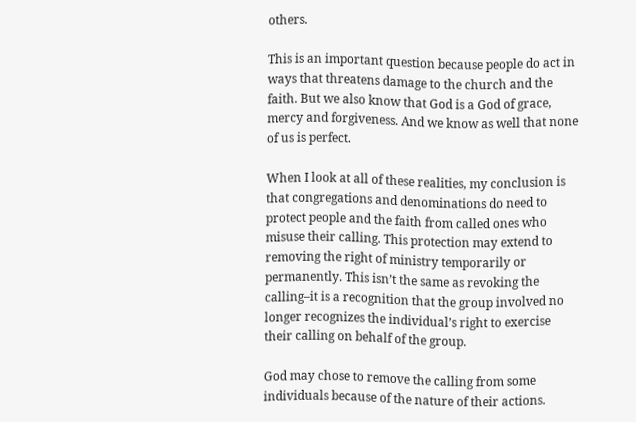others.

This is an important question because people do act in ways that threatens damage to the church and the faith. But we also know that God is a God of grace, mercy and forgiveness. And we know as well that none of us is perfect.

When I look at all of these realities, my conclusion is that congregations and denominations do need to protect people and the faith from called ones who misuse their calling. This protection may extend to removing the right of ministry temporarily or permanently. This isn’t the same as revoking the calling–it is a recognition that the group involved no longer recognizes the individual’s right to exercise their calling on behalf of the group.

God may chose to remove the calling from some individuals because of the nature of their actions.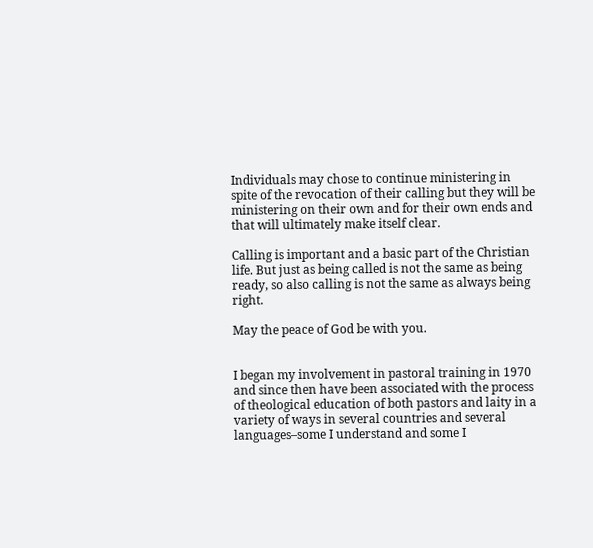Individuals may chose to continue ministering in spite of the revocation of their calling but they will be ministering on their own and for their own ends and that will ultimately make itself clear.

Calling is important and a basic part of the Christian life. But just as being called is not the same as being ready, so also calling is not the same as always being right.

May the peace of God be with you.


I began my involvement in pastoral training in 1970 and since then have been associated with the process of theological education of both pastors and laity in a variety of ways in several countries and several languages–some I understand and some I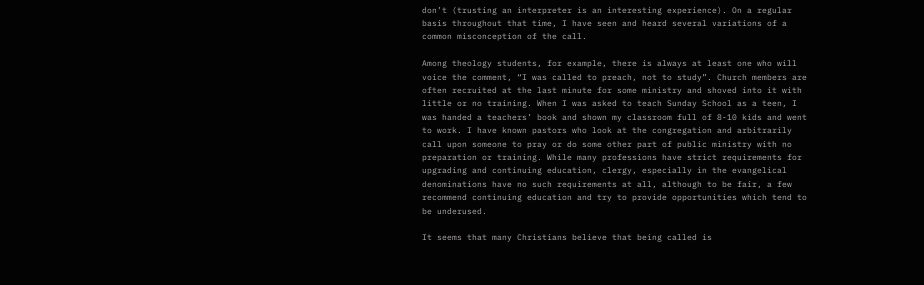don’t (trusting an interpreter is an interesting experience). On a regular basis throughout that time, I have seen and heard several variations of a common misconception of the call.

Among theology students, for example, there is always at least one who will voice the comment, “I was called to preach, not to study”. Church members are often recruited at the last minute for some ministry and shoved into it with little or no training. When I was asked to teach Sunday School as a teen, I was handed a teachers’ book and shown my classroom full of 8-10 kids and went to work. I have known pastors who look at the congregation and arbitrarily call upon someone to pray or do some other part of public ministry with no preparation or training. While many professions have strict requirements for upgrading and continuing education, clergy, especially in the evangelical denominations have no such requirements at all, although to be fair, a few recommend continuing education and try to provide opportunities which tend to be underused.

It seems that many Christians believe that being called is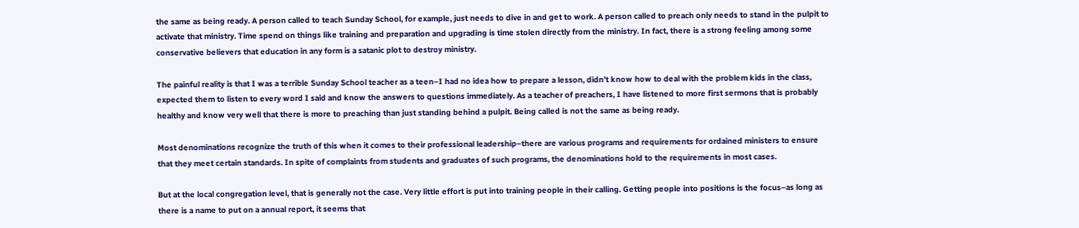the same as being ready. A person called to teach Sunday School, for example, just needs to dive in and get to work. A person called to preach only needs to stand in the pulpit to activate that ministry. Time spend on things like training and preparation and upgrading is time stolen directly from the ministry. In fact, there is a strong feeling among some conservative believers that education in any form is a satanic plot to destroy ministry.

The painful reality is that I was a terrible Sunday School teacher as a teen–I had no idea how to prepare a lesson, didn’t know how to deal with the problem kids in the class, expected them to listen to every word I said and know the answers to questions immediately. As a teacher of preachers, I have listened to more first sermons that is probably healthy and know very well that there is more to preaching than just standing behind a pulpit. Being called is not the same as being ready.

Most denominations recognize the truth of this when it comes to their professional leadership–there are various programs and requirements for ordained ministers to ensure that they meet certain standards. In spite of complaints from students and graduates of such programs, the denominations hold to the requirements in most cases.

But at the local congregation level, that is generally not the case. Very little effort is put into training people in their calling. Getting people into positions is the focus–as long as there is a name to put on a annual report, it seems that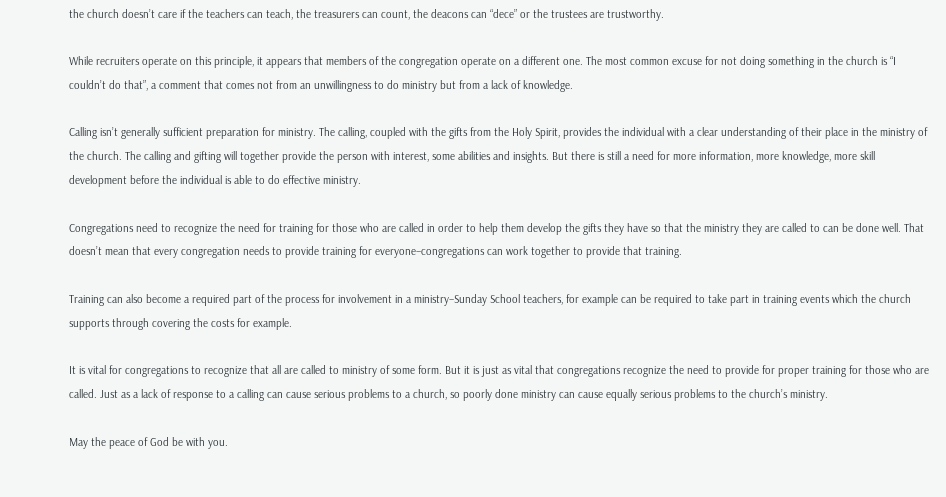the church doesn’t care if the teachers can teach, the treasurers can count, the deacons can “dece” or the trustees are trustworthy.

While recruiters operate on this principle, it appears that members of the congregation operate on a different one. The most common excuse for not doing something in the church is “I couldn’t do that”, a comment that comes not from an unwillingness to do ministry but from a lack of knowledge.

Calling isn’t generally sufficient preparation for ministry. The calling, coupled with the gifts from the Holy Spirit, provides the individual with a clear understanding of their place in the ministry of the church. The calling and gifting will together provide the person with interest, some abilities and insights. But there is still a need for more information, more knowledge, more skill development before the individual is able to do effective ministry.

Congregations need to recognize the need for training for those who are called in order to help them develop the gifts they have so that the ministry they are called to can be done well. That doesn’t mean that every congregation needs to provide training for everyone–congregations can work together to provide that training.

Training can also become a required part of the process for involvement in a ministry–Sunday School teachers, for example can be required to take part in training events which the church supports through covering the costs for example.

It is vital for congregations to recognize that all are called to ministry of some form. But it is just as vital that congregations recognize the need to provide for proper training for those who are called. Just as a lack of response to a calling can cause serious problems to a church, so poorly done ministry can cause equally serious problems to the church’s ministry.

May the peace of God be with you.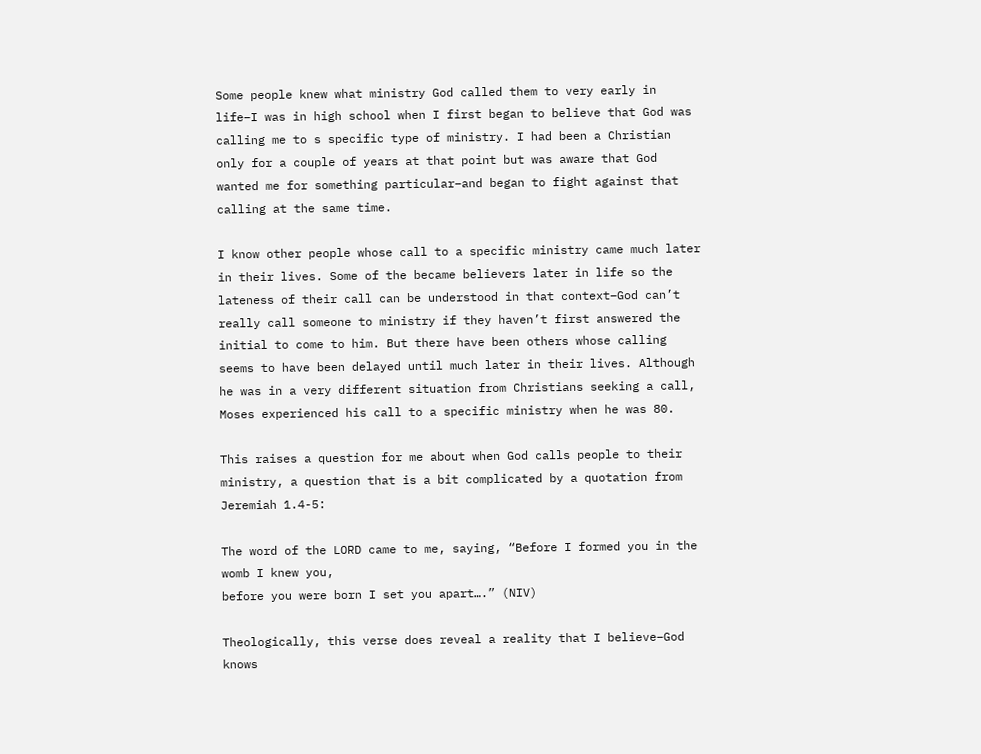Some people knew what ministry God called them to very early in life–I was in high school when I first began to believe that God was calling me to s specific type of ministry. I had been a Christian only for a couple of years at that point but was aware that God wanted me for something particular–and began to fight against that calling at the same time.

I know other people whose call to a specific ministry came much later in their lives. Some of the became believers later in life so the lateness of their call can be understood in that context–God can’t really call someone to ministry if they haven’t first answered the initial to come to him. But there have been others whose calling seems to have been delayed until much later in their lives. Although he was in a very different situation from Christians seeking a call, Moses experienced his call to a specific ministry when he was 80.

This raises a question for me about when God calls people to their ministry, a question that is a bit complicated by a quotation from Jeremiah 1.4-5:

The word of the LORD came to me, saying, “Before I formed you in the womb I knew you,
before you were born I set you apart….” (NIV)

Theologically, this verse does reveal a reality that I believe–God knows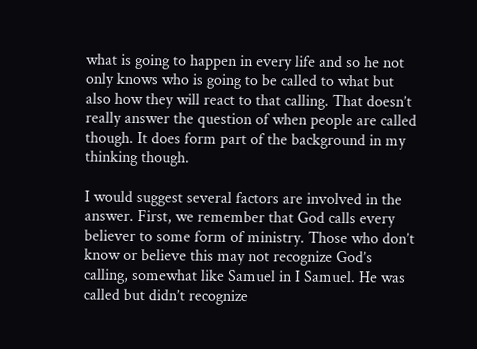what is going to happen in every life and so he not only knows who is going to be called to what but also how they will react to that calling. That doesn’t really answer the question of when people are called though. It does form part of the background in my thinking though.

I would suggest several factors are involved in the answer. First, we remember that God calls every believer to some form of ministry. Those who don’t know or believe this may not recognize God’s calling, somewhat like Samuel in I Samuel. He was called but didn’t recognize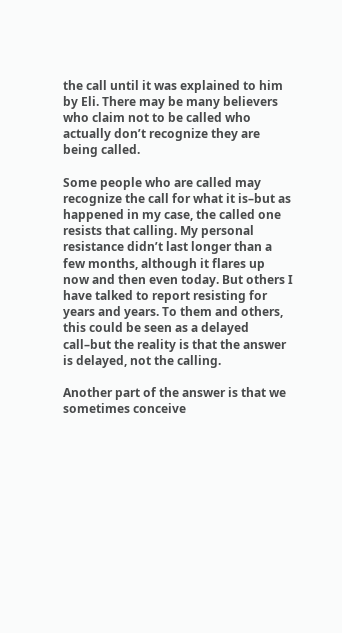the call until it was explained to him by Eli. There may be many believers who claim not to be called who actually don’t recognize they are being called.

Some people who are called may recognize the call for what it is–but as happened in my case, the called one resists that calling. My personal resistance didn’t last longer than a few months, although it flares up now and then even today. But others I have talked to report resisting for years and years. To them and others, this could be seen as a delayed call–but the reality is that the answer is delayed, not the calling.

Another part of the answer is that we sometimes conceive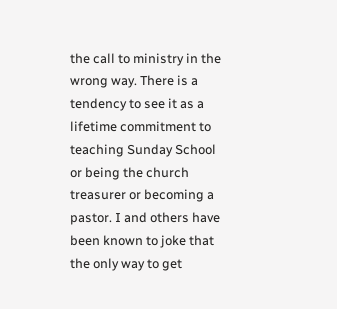the call to ministry in the wrong way. There is a tendency to see it as a lifetime commitment to teaching Sunday School or being the church treasurer or becoming a pastor. I and others have been known to joke that the only way to get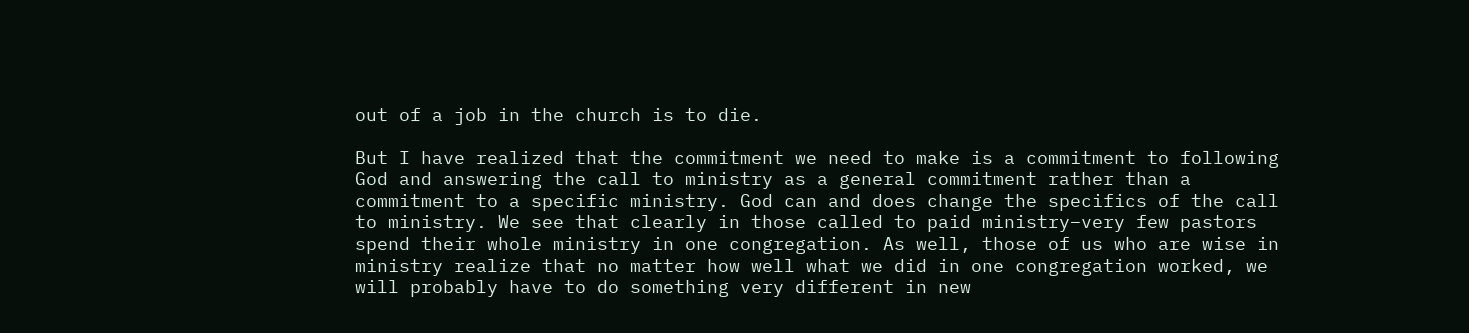out of a job in the church is to die.

But I have realized that the commitment we need to make is a commitment to following God and answering the call to ministry as a general commitment rather than a commitment to a specific ministry. God can and does change the specifics of the call to ministry. We see that clearly in those called to paid ministry–very few pastors spend their whole ministry in one congregation. As well, those of us who are wise in ministry realize that no matter how well what we did in one congregation worked, we will probably have to do something very different in new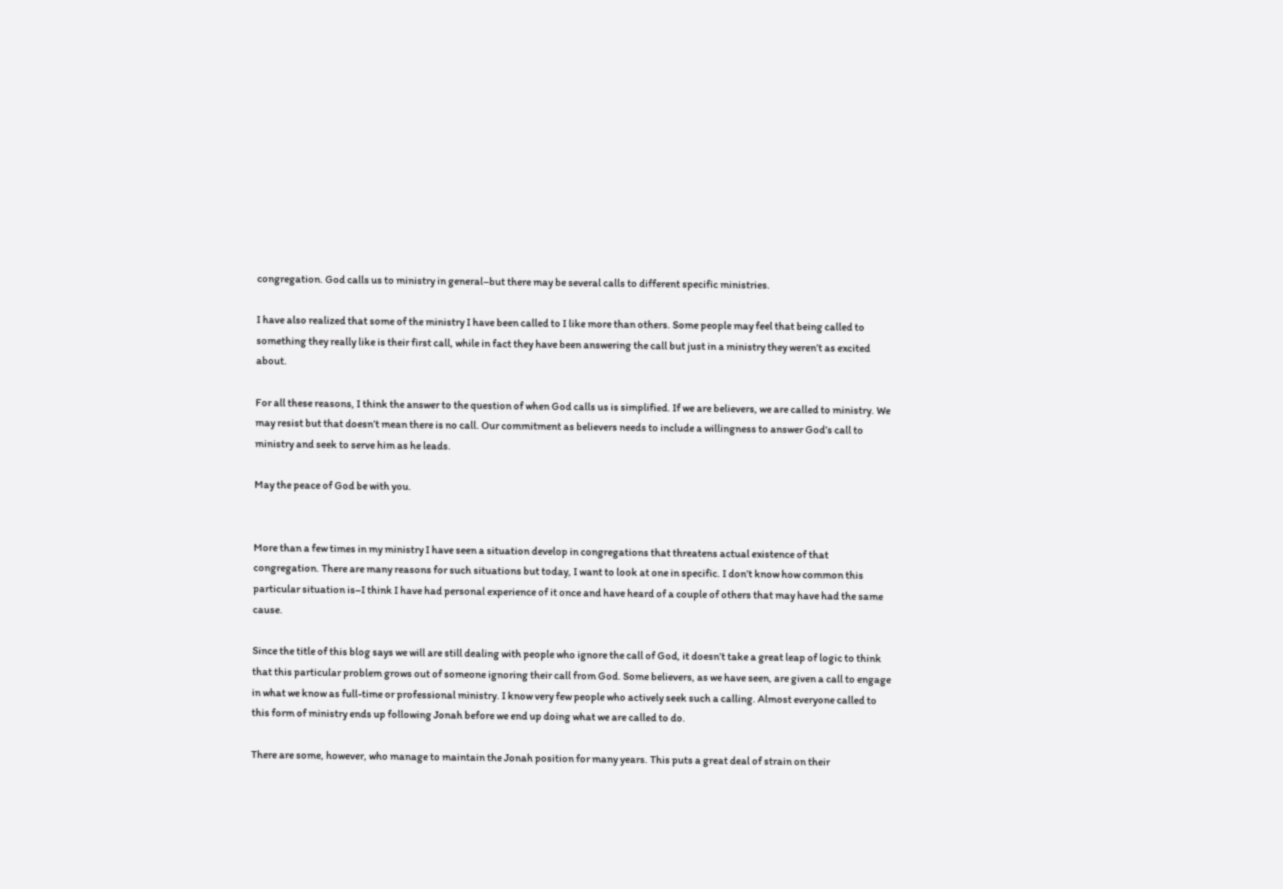congregation. God calls us to ministry in general–but there may be several calls to different specific ministries.

I have also realized that some of the ministry I have been called to I like more than others. Some people may feel that being called to something they really like is their first call, while in fact they have been answering the call but just in a ministry they weren’t as excited about.

For all these reasons, I think the answer to the question of when God calls us is simplified. If we are believers, we are called to ministry. We may resist but that doesn’t mean there is no call. Our commitment as believers needs to include a willingness to answer God’s call to ministry and seek to serve him as he leads.

May the peace of God be with you.


More than a few times in my ministry I have seen a situation develop in congregations that threatens actual existence of that congregation. There are many reasons for such situations but today, I want to look at one in specific. I don’t know how common this particular situation is–I think I have had personal experience of it once and have heard of a couple of others that may have had the same cause.

Since the title of this blog says we will are still dealing with people who ignore the call of God, it doesn’t take a great leap of logic to think that this particular problem grows out of someone ignoring their call from God. Some believers, as we have seen, are given a call to engage in what we know as full-time or professional ministry. I know very few people who actively seek such a calling. Almost everyone called to this form of ministry ends up following Jonah before we end up doing what we are called to do.

There are some, however, who manage to maintain the Jonah position for many years. This puts a great deal of strain on their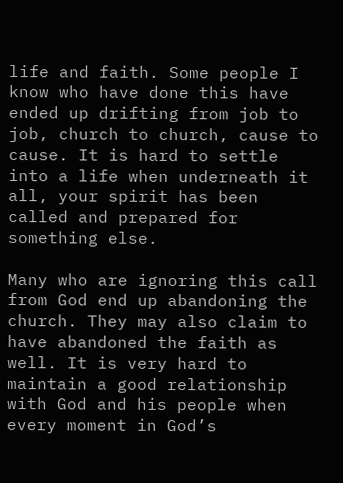life and faith. Some people I know who have done this have ended up drifting from job to job, church to church, cause to cause. It is hard to settle into a life when underneath it all, your spirit has been called and prepared for something else.

Many who are ignoring this call from God end up abandoning the church. They may also claim to have abandoned the faith as well. It is very hard to maintain a good relationship with God and his people when every moment in God’s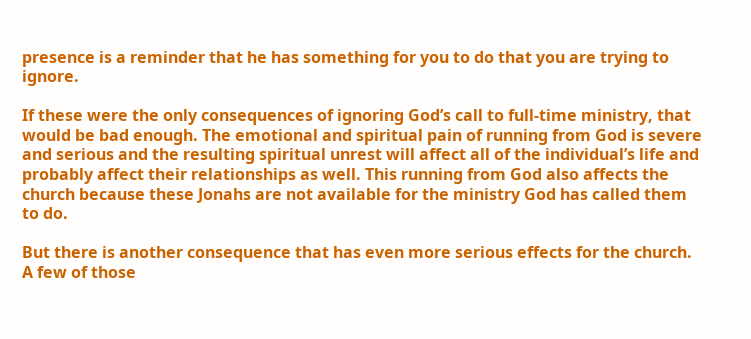presence is a reminder that he has something for you to do that you are trying to ignore.

If these were the only consequences of ignoring God’s call to full-time ministry, that would be bad enough. The emotional and spiritual pain of running from God is severe and serious and the resulting spiritual unrest will affect all of the individual’s life and probably affect their relationships as well. This running from God also affects the church because these Jonahs are not available for the ministry God has called them to do.

But there is another consequence that has even more serious effects for the church. A few of those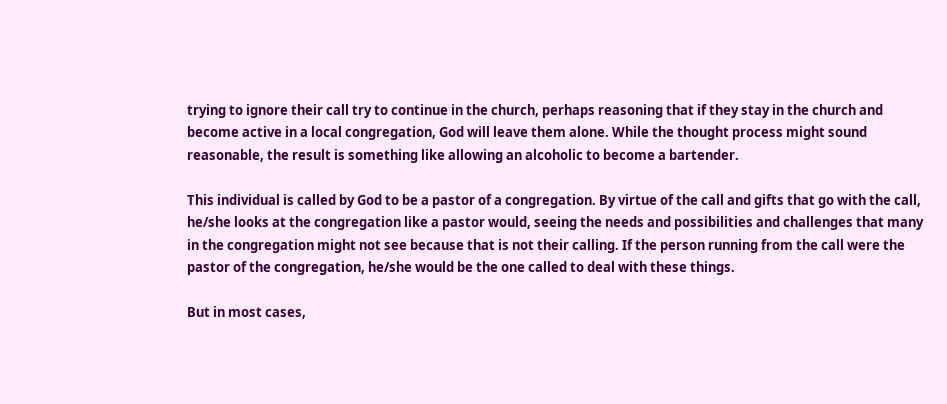trying to ignore their call try to continue in the church, perhaps reasoning that if they stay in the church and become active in a local congregation, God will leave them alone. While the thought process might sound reasonable, the result is something like allowing an alcoholic to become a bartender.

This individual is called by God to be a pastor of a congregation. By virtue of the call and gifts that go with the call, he/she looks at the congregation like a pastor would, seeing the needs and possibilities and challenges that many in the congregation might not see because that is not their calling. If the person running from the call were the pastor of the congregation, he/she would be the one called to deal with these things.

But in most cases,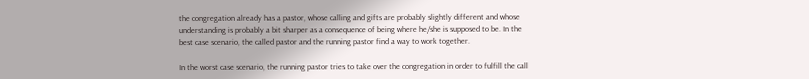the congregation already has a pastor, whose calling and gifts are probably slightly different and whose understanding is probably a bit sharper as a consequence of being where he/she is supposed to be. In the best case scenario, the called pastor and the running pastor find a way to work together.

In the worst case scenario, the running pastor tries to take over the congregation in order to fulfill the call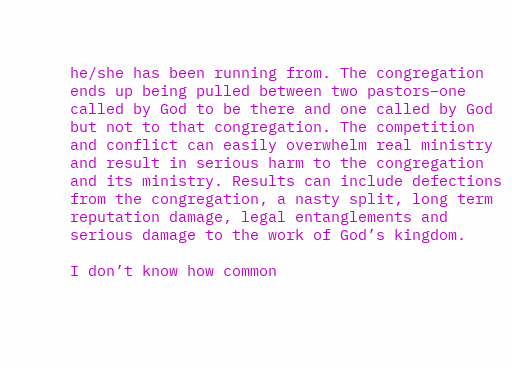he/she has been running from. The congregation ends up being pulled between two pastors–one called by God to be there and one called by God but not to that congregation. The competition and conflict can easily overwhelm real ministry and result in serious harm to the congregation and its ministry. Results can include defections from the congregation, a nasty split, long term reputation damage, legal entanglements and serious damage to the work of God’s kingdom.

I don’t know how common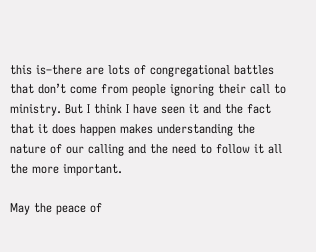this is–there are lots of congregational battles that don’t come from people ignoring their call to ministry. But I think I have seen it and the fact that it does happen makes understanding the nature of our calling and the need to follow it all the more important.

May the peace of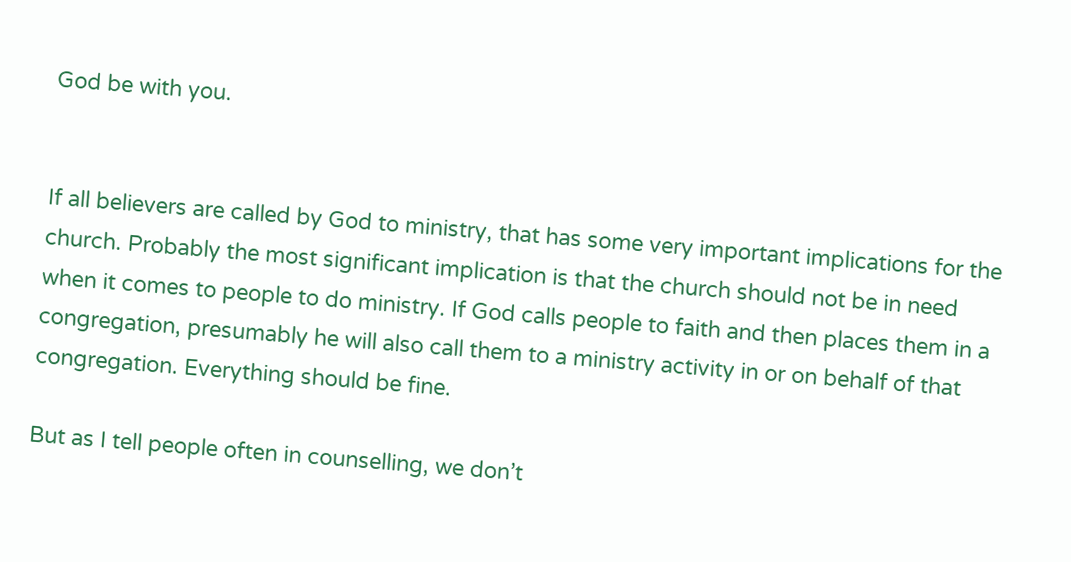God be with you.


If all believers are called by God to ministry, that has some very important implications for the church. Probably the most significant implication is that the church should not be in need when it comes to people to do ministry. If God calls people to faith and then places them in a congregation, presumably he will also call them to a ministry activity in or on behalf of that congregation. Everything should be fine.

But as I tell people often in counselling, we don’t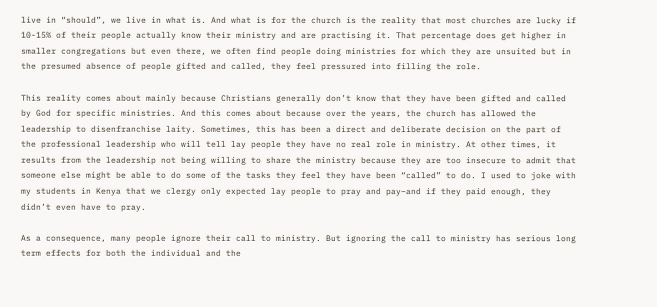live in “should”, we live in what is. And what is for the church is the reality that most churches are lucky if 10-15% of their people actually know their ministry and are practising it. That percentage does get higher in smaller congregations but even there, we often find people doing ministries for which they are unsuited but in the presumed absence of people gifted and called, they feel pressured into filling the role.

This reality comes about mainly because Christians generally don’t know that they have been gifted and called by God for specific ministries. And this comes about because over the years, the church has allowed the leadership to disenfranchise laity. Sometimes, this has been a direct and deliberate decision on the part of the professional leadership who will tell lay people they have no real role in ministry. At other times, it results from the leadership not being willing to share the ministry because they are too insecure to admit that someone else might be able to do some of the tasks they feel they have been “called” to do. I used to joke with my students in Kenya that we clergy only expected lay people to pray and pay–and if they paid enough, they didn’t even have to pray.

As a consequence, many people ignore their call to ministry. But ignoring the call to ministry has serious long term effects for both the individual and the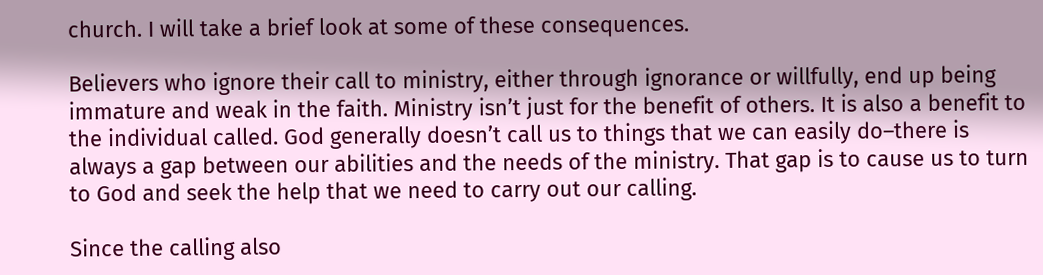church. I will take a brief look at some of these consequences.

Believers who ignore their call to ministry, either through ignorance or willfully, end up being immature and weak in the faith. Ministry isn’t just for the benefit of others. It is also a benefit to the individual called. God generally doesn’t call us to things that we can easily do–there is always a gap between our abilities and the needs of the ministry. That gap is to cause us to turn to God and seek the help that we need to carry out our calling.

Since the calling also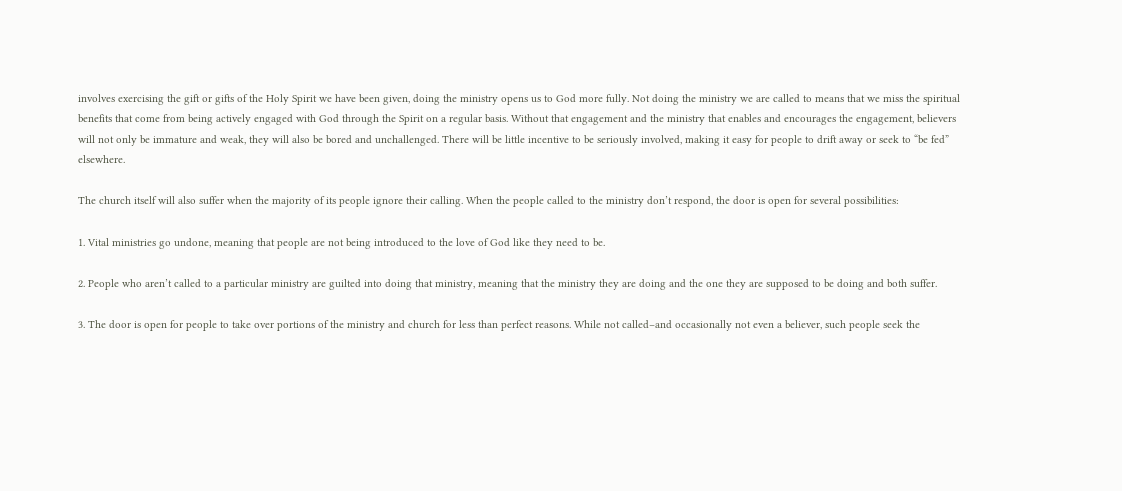involves exercising the gift or gifts of the Holy Spirit we have been given, doing the ministry opens us to God more fully. Not doing the ministry we are called to means that we miss the spiritual benefits that come from being actively engaged with God through the Spirit on a regular basis. Without that engagement and the ministry that enables and encourages the engagement, believers will not only be immature and weak, they will also be bored and unchallenged. There will be little incentive to be seriously involved, making it easy for people to drift away or seek to “be fed” elsewhere.

The church itself will also suffer when the majority of its people ignore their calling. When the people called to the ministry don’t respond, the door is open for several possibilities:

1. Vital ministries go undone, meaning that people are not being introduced to the love of God like they need to be.

2. People who aren’t called to a particular ministry are guilted into doing that ministry, meaning that the ministry they are doing and the one they are supposed to be doing and both suffer.

3. The door is open for people to take over portions of the ministry and church for less than perfect reasons. While not called–and occasionally not even a believer, such people seek the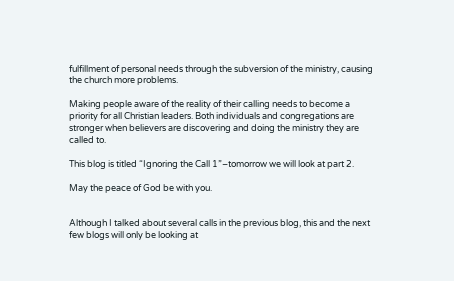fulfillment of personal needs through the subversion of the ministry, causing the church more problems.

Making people aware of the reality of their calling needs to become a priority for all Christian leaders. Both individuals and congregations are stronger when believers are discovering and doing the ministry they are called to.

This blog is titled “Ignoring the Call 1”–tomorrow we will look at part 2.

May the peace of God be with you.


Although I talked about several calls in the previous blog, this and the next few blogs will only be looking at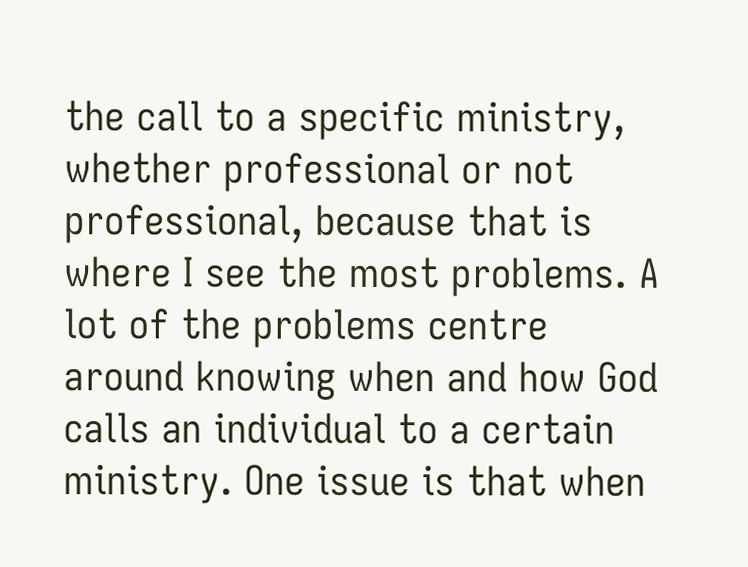the call to a specific ministry, whether professional or not professional, because that is where I see the most problems. A lot of the problems centre around knowing when and how God calls an individual to a certain ministry. One issue is that when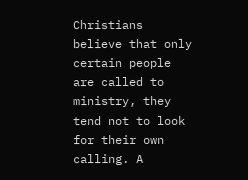Christians believe that only certain people are called to ministry, they tend not to look for their own calling. A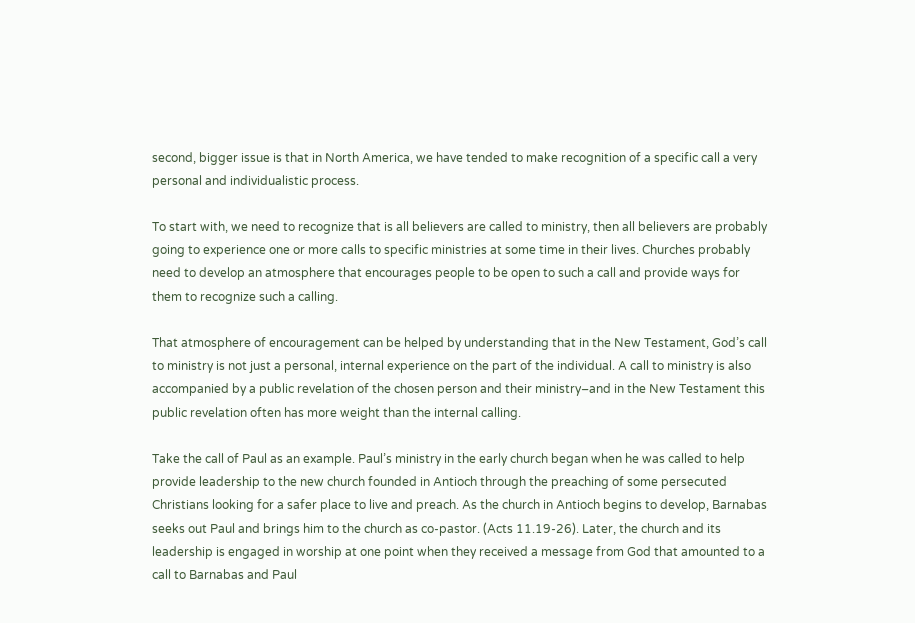second, bigger issue is that in North America, we have tended to make recognition of a specific call a very personal and individualistic process.

To start with, we need to recognize that is all believers are called to ministry, then all believers are probably going to experience one or more calls to specific ministries at some time in their lives. Churches probably need to develop an atmosphere that encourages people to be open to such a call and provide ways for them to recognize such a calling.

That atmosphere of encouragement can be helped by understanding that in the New Testament, God’s call to ministry is not just a personal, internal experience on the part of the individual. A call to ministry is also accompanied by a public revelation of the chosen person and their ministry–and in the New Testament this public revelation often has more weight than the internal calling.

Take the call of Paul as an example. Paul’s ministry in the early church began when he was called to help provide leadership to the new church founded in Antioch through the preaching of some persecuted Christians looking for a safer place to live and preach. As the church in Antioch begins to develop, Barnabas seeks out Paul and brings him to the church as co-pastor. (Acts 11.19-26). Later, the church and its leadership is engaged in worship at one point when they received a message from God that amounted to a call to Barnabas and Paul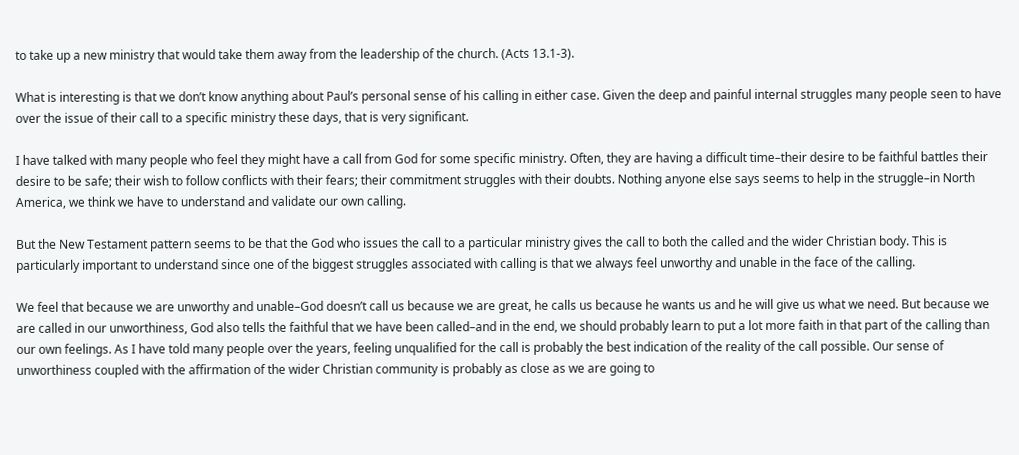to take up a new ministry that would take them away from the leadership of the church. (Acts 13.1-3).

What is interesting is that we don’t know anything about Paul’s personal sense of his calling in either case. Given the deep and painful internal struggles many people seen to have over the issue of their call to a specific ministry these days, that is very significant.

I have talked with many people who feel they might have a call from God for some specific ministry. Often, they are having a difficult time–their desire to be faithful battles their desire to be safe; their wish to follow conflicts with their fears; their commitment struggles with their doubts. Nothing anyone else says seems to help in the struggle–in North America, we think we have to understand and validate our own calling.

But the New Testament pattern seems to be that the God who issues the call to a particular ministry gives the call to both the called and the wider Christian body. This is particularly important to understand since one of the biggest struggles associated with calling is that we always feel unworthy and unable in the face of the calling.

We feel that because we are unworthy and unable–God doesn’t call us because we are great, he calls us because he wants us and he will give us what we need. But because we are called in our unworthiness, God also tells the faithful that we have been called–and in the end, we should probably learn to put a lot more faith in that part of the calling than our own feelings. As I have told many people over the years, feeling unqualified for the call is probably the best indication of the reality of the call possible. Our sense of unworthiness coupled with the affirmation of the wider Christian community is probably as close as we are going to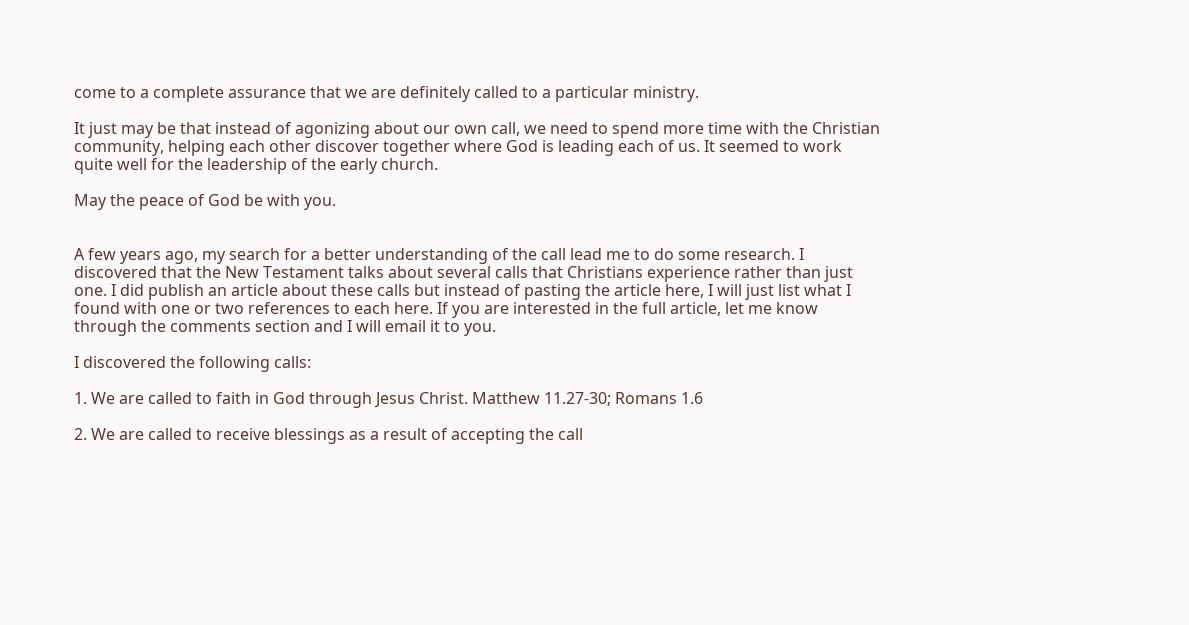come to a complete assurance that we are definitely called to a particular ministry.

It just may be that instead of agonizing about our own call, we need to spend more time with the Christian community, helping each other discover together where God is leading each of us. It seemed to work quite well for the leadership of the early church.

May the peace of God be with you.


A few years ago, my search for a better understanding of the call lead me to do some research. I discovered that the New Testament talks about several calls that Christians experience rather than just one. I did publish an article about these calls but instead of pasting the article here, I will just list what I found with one or two references to each here. If you are interested in the full article, let me know through the comments section and I will email it to you.

I discovered the following calls:

1. We are called to faith in God through Jesus Christ. Matthew 11.27-30; Romans 1.6

2. We are called to receive blessings as a result of accepting the call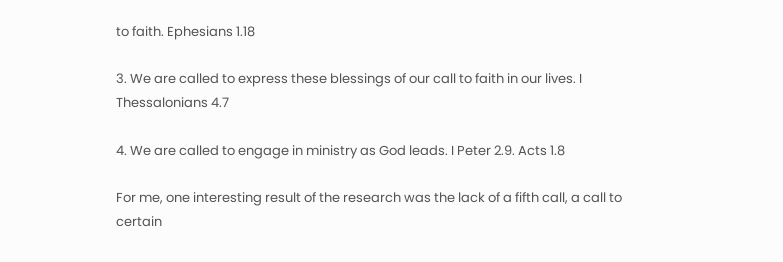to faith. Ephesians 1.18

3. We are called to express these blessings of our call to faith in our lives. I Thessalonians 4.7

4. We are called to engage in ministry as God leads. I Peter 2.9. Acts 1.8

For me, one interesting result of the research was the lack of a fifth call, a call to certain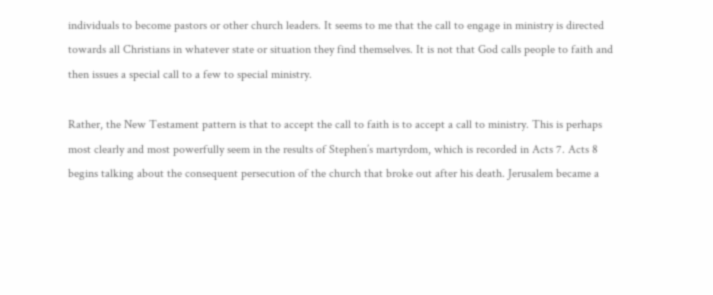individuals to become pastors or other church leaders. It seems to me that the call to engage in ministry is directed towards all Christians in whatever state or situation they find themselves. It is not that God calls people to faith and then issues a special call to a few to special ministry.

Rather, the New Testament pattern is that to accept the call to faith is to accept a call to ministry. This is perhaps most clearly and most powerfully seem in the results of Stephen’s martyrdom, which is recorded in Acts 7. Acts 8 begins talking about the consequent persecution of the church that broke out after his death. Jerusalem became a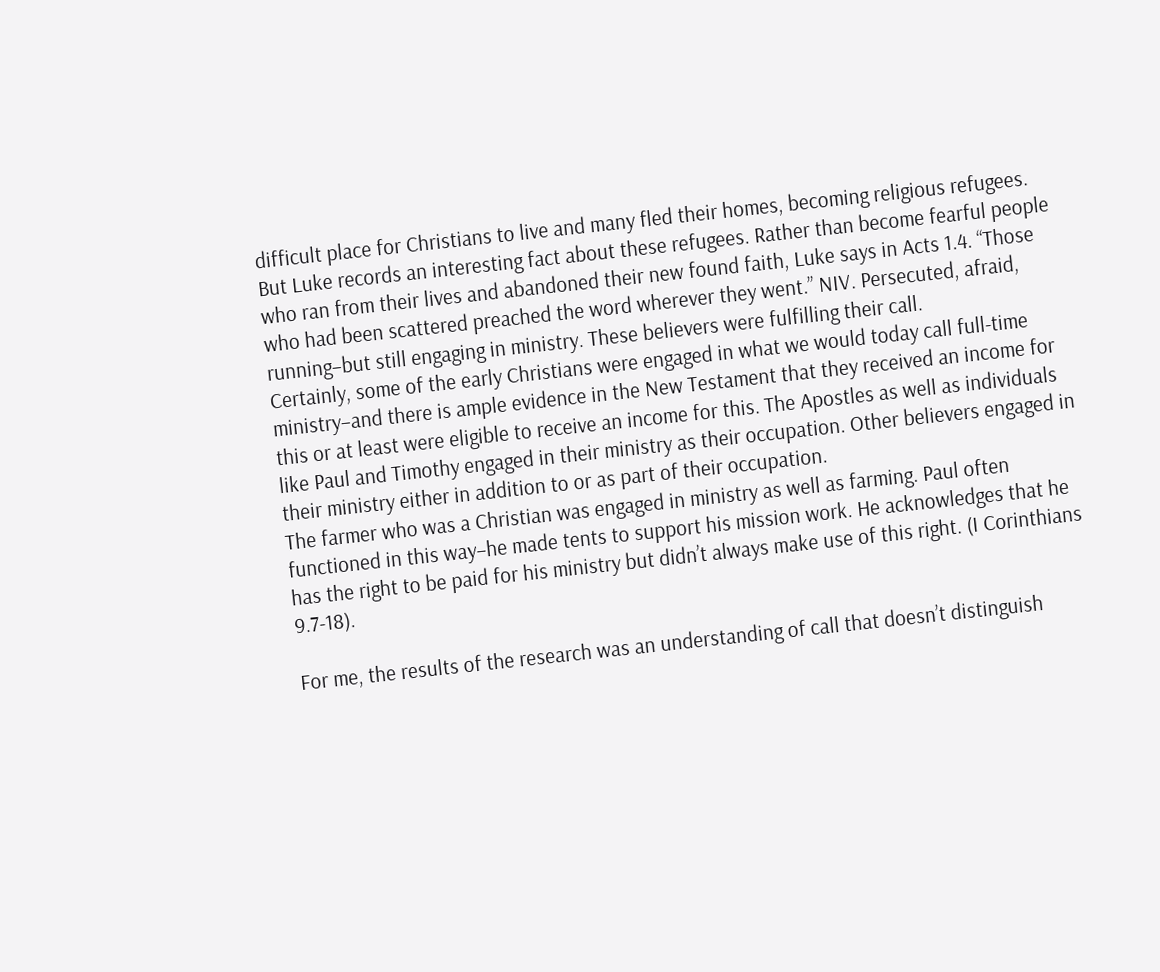difficult place for Christians to live and many fled their homes, becoming religious refugees.
But Luke records an interesting fact about these refugees. Rather than become fearful people who ran from their lives and abandoned their new found faith, Luke says in Acts 1.4. “Those who had been scattered preached the word wherever they went.” NIV. Persecuted, afraid, running–but still engaging in ministry. These believers were fulfilling their call.
Certainly, some of the early Christians were engaged in what we would today call full-time ministry–and there is ample evidence in the New Testament that they received an income for this or at least were eligible to receive an income for this. The Apostles as well as individuals like Paul and Timothy engaged in their ministry as their occupation. Other believers engaged in their ministry either in addition to or as part of their occupation.
The farmer who was a Christian was engaged in ministry as well as farming. Paul often functioned in this way–he made tents to support his mission work. He acknowledges that he has the right to be paid for his ministry but didn’t always make use of this right. (I Corinthians 9.7-18).

For me, the results of the research was an understanding of call that doesn’t distinguish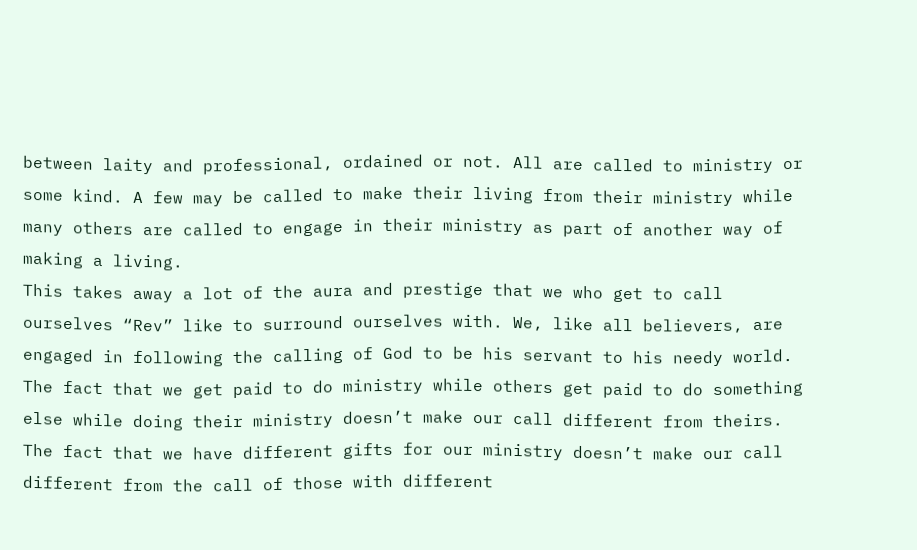between laity and professional, ordained or not. All are called to ministry or some kind. A few may be called to make their living from their ministry while many others are called to engage in their ministry as part of another way of making a living.
This takes away a lot of the aura and prestige that we who get to call ourselves “Rev” like to surround ourselves with. We, like all believers, are engaged in following the calling of God to be his servant to his needy world. The fact that we get paid to do ministry while others get paid to do something else while doing their ministry doesn’t make our call different from theirs. The fact that we have different gifts for our ministry doesn’t make our call different from the call of those with different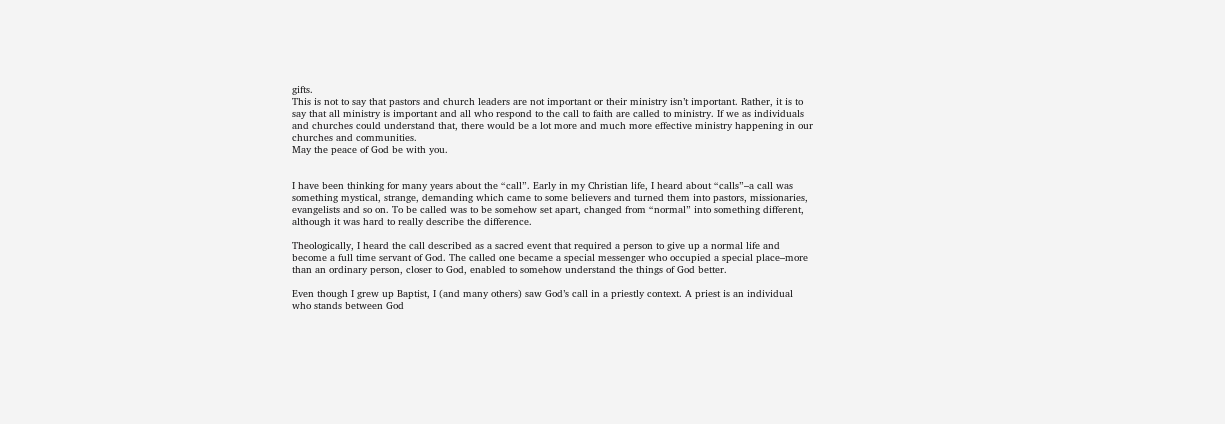gifts.
This is not to say that pastors and church leaders are not important or their ministry isn’t important. Rather, it is to say that all ministry is important and all who respond to the call to faith are called to ministry. If we as individuals and churches could understand that, there would be a lot more and much more effective ministry happening in our churches and communities.
May the peace of God be with you.


I have been thinking for many years about the “call”. Early in my Christian life, I heard about “calls”–a call was something mystical, strange, demanding which came to some believers and turned them into pastors, missionaries, evangelists and so on. To be called was to be somehow set apart, changed from “normal” into something different, although it was hard to really describe the difference.

Theologically, I heard the call described as a sacred event that required a person to give up a normal life and become a full time servant of God. The called one became a special messenger who occupied a special place–more than an ordinary person, closer to God, enabled to somehow understand the things of God better.

Even though I grew up Baptist, I (and many others) saw God’s call in a priestly context. A priest is an individual who stands between God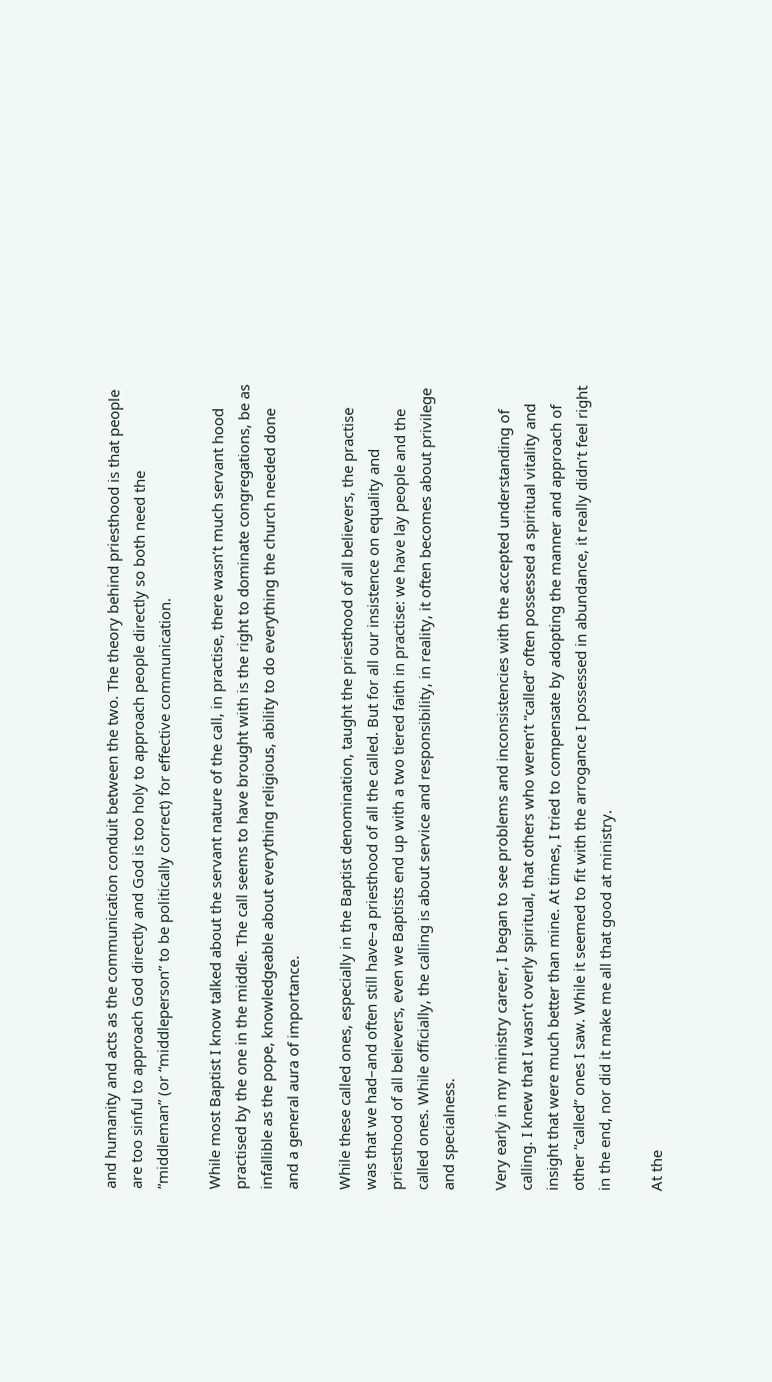and humanity and acts as the communication conduit between the two. The theory behind priesthood is that people are too sinful to approach God directly and God is too holy to approach people directly so both need the “middleman” (or “middleperson” to be politically correct) for effective communication.

While most Baptist I know talked about the servant nature of the call, in practise, there wasn’t much servant hood practised by the one in the middle. The call seems to have brought with is the right to dominate congregations, be as infallible as the pope, knowledgeable about everything religious, ability to do everything the church needed done and a general aura of importance.

While these called ones, especially in the Baptist denomination, taught the priesthood of all believers, the practise was that we had–and often still have–a priesthood of all the called. But for all our insistence on equality and priesthood of all believers, even we Baptists end up with a two tiered faith in practise: we have lay people and the called ones. While officially, the calling is about service and responsibility, in reality, it often becomes about privilege and specialness.

Very early in my ministry career, I began to see problems and inconsistencies with the accepted understanding of calling. I knew that I wasn’t overly spiritual, that others who weren’t “called” often possessed a spiritual vitality and insight that were much better than mine. At times, I tried to compensate by adopting the manner and approach of other “called” ones I saw. While it seemed to fit with the arrogance I possessed in abundance, it really didn’t feel right in the end, nor did it make me all that good at ministry.

At the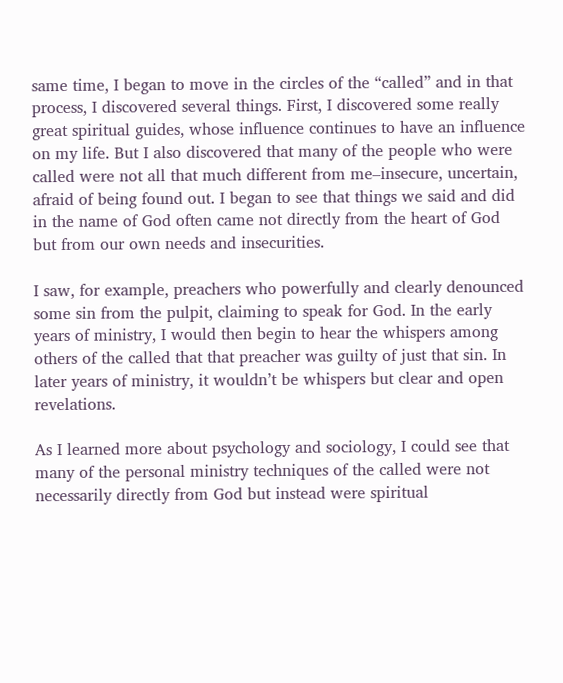same time, I began to move in the circles of the “called” and in that process, I discovered several things. First, I discovered some really great spiritual guides, whose influence continues to have an influence on my life. But I also discovered that many of the people who were called were not all that much different from me–insecure, uncertain, afraid of being found out. I began to see that things we said and did in the name of God often came not directly from the heart of God but from our own needs and insecurities.

I saw, for example, preachers who powerfully and clearly denounced some sin from the pulpit, claiming to speak for God. In the early years of ministry, I would then begin to hear the whispers among others of the called that that preacher was guilty of just that sin. In later years of ministry, it wouldn’t be whispers but clear and open revelations.

As I learned more about psychology and sociology, I could see that many of the personal ministry techniques of the called were not necessarily directly from God but instead were spiritual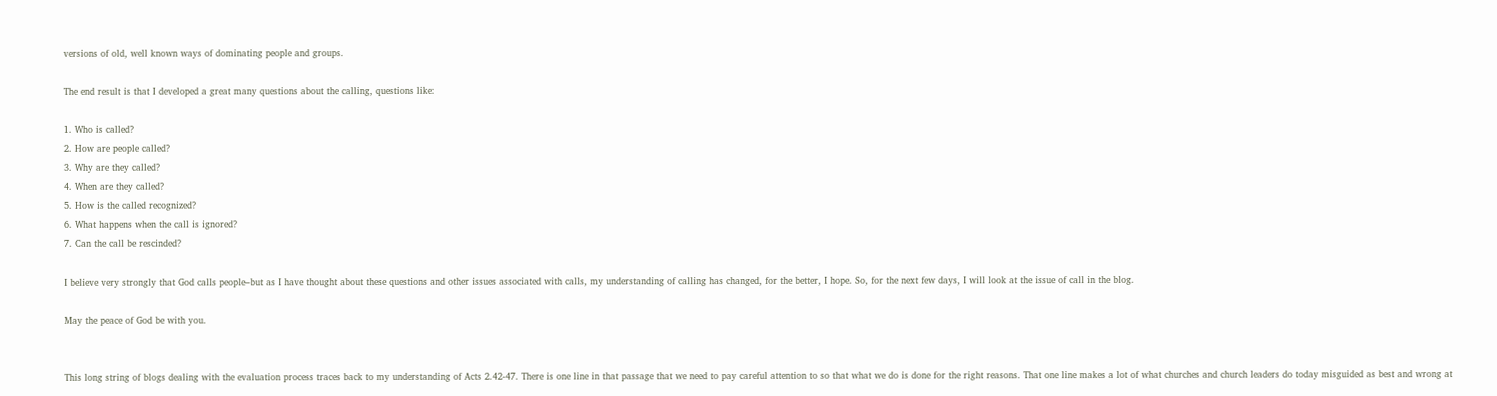versions of old, well known ways of dominating people and groups.

The end result is that I developed a great many questions about the calling, questions like:

1. Who is called?
2. How are people called?
3. Why are they called?
4. When are they called?
5. How is the called recognized?
6. What happens when the call is ignored?
7. Can the call be rescinded?

I believe very strongly that God calls people–but as I have thought about these questions and other issues associated with calls, my understanding of calling has changed, for the better, I hope. So, for the next few days, I will look at the issue of call in the blog.

May the peace of God be with you.


This long string of blogs dealing with the evaluation process traces back to my understanding of Acts 2.42-47. There is one line in that passage that we need to pay careful attention to so that what we do is done for the right reasons. That one line makes a lot of what churches and church leaders do today misguided as best and wrong at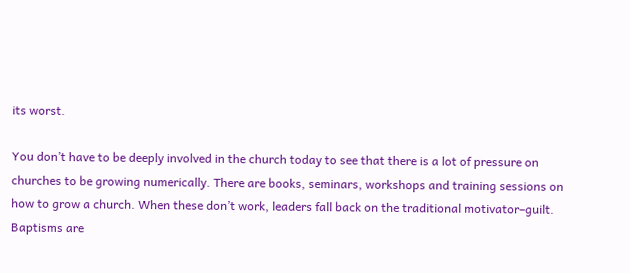its worst.

You don’t have to be deeply involved in the church today to see that there is a lot of pressure on churches to be growing numerically. There are books, seminars, workshops and training sessions on how to grow a church. When these don’t work, leaders fall back on the traditional motivator–guilt. Baptisms are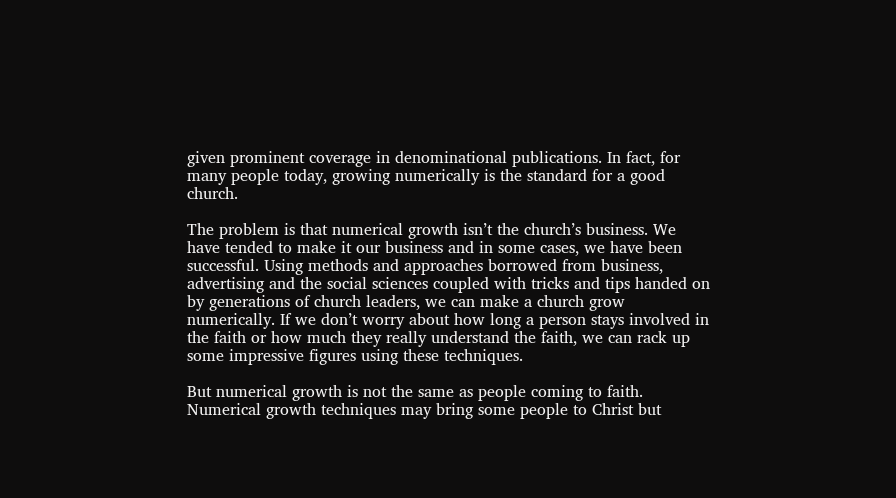given prominent coverage in denominational publications. In fact, for many people today, growing numerically is the standard for a good church.

The problem is that numerical growth isn’t the church’s business. We have tended to make it our business and in some cases, we have been successful. Using methods and approaches borrowed from business, advertising and the social sciences coupled with tricks and tips handed on by generations of church leaders, we can make a church grow numerically. If we don’t worry about how long a person stays involved in the faith or how much they really understand the faith, we can rack up some impressive figures using these techniques.

But numerical growth is not the same as people coming to faith. Numerical growth techniques may bring some people to Christ but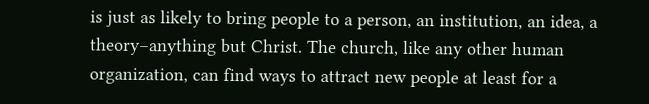is just as likely to bring people to a person, an institution, an idea, a theory–anything but Christ. The church, like any other human organization, can find ways to attract new people at least for a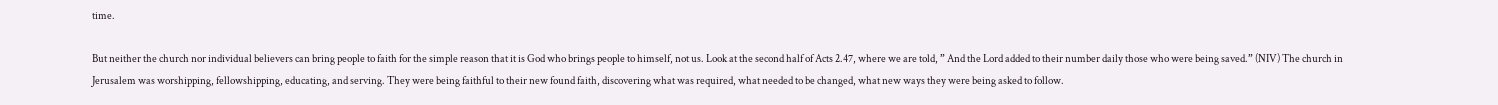time.

But neither the church nor individual believers can bring people to faith for the simple reason that it is God who brings people to himself, not us. Look at the second half of Acts 2.47, where we are told, ” And the Lord added to their number daily those who were being saved.” (NIV) The church in Jerusalem was worshipping, fellowshipping, educating, and serving. They were being faithful to their new found faith, discovering what was required, what needed to be changed, what new ways they were being asked to follow.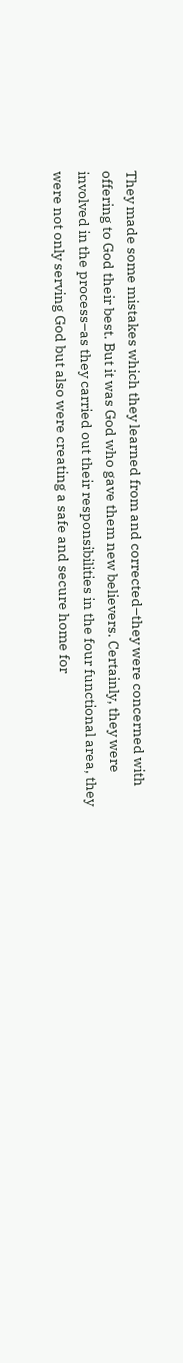They made some mistakes which they learned from and corrected–they were concerned with offering to God their best. But it was God who gave them new believers. Certainly, they were involved in the process–as they carried out their responsibilities in the four functional area, they were not only serving God but also were creating a safe and secure home for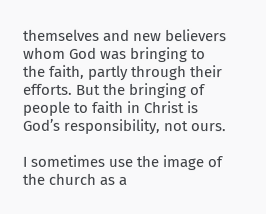themselves and new believers whom God was bringing to the faith, partly through their efforts. But the bringing of people to faith in Christ is God’s responsibility, not ours.

I sometimes use the image of the church as a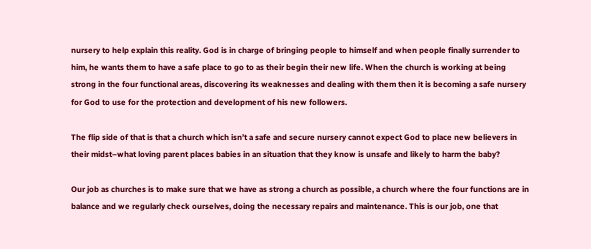nursery to help explain this reality. God is in charge of bringing people to himself and when people finally surrender to him, he wants them to have a safe place to go to as their begin their new life. When the church is working at being strong in the four functional areas, discovering its weaknesses and dealing with them then it is becoming a safe nursery for God to use for the protection and development of his new followers.

The flip side of that is that a church which isn’t a safe and secure nursery cannot expect God to place new believers in their midst–what loving parent places babies in an situation that they know is unsafe and likely to harm the baby?

Our job as churches is to make sure that we have as strong a church as possible, a church where the four functions are in balance and we regularly check ourselves, doing the necessary repairs and maintenance. This is our job, one that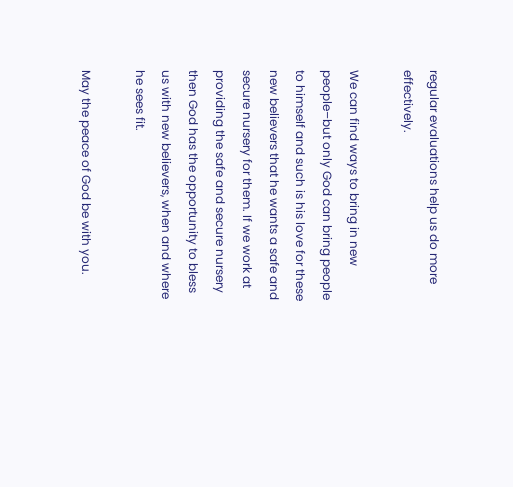regular evaluations help us do more effectively.

We can find ways to bring in new people–but only God can bring people to himself and such is his love for these new believers that he wants a safe and secure nursery for them. If we work at providing the safe and secure nursery then God has the opportunity to bless us with new believers, when and where he sees fit.

May the peace of God be with you.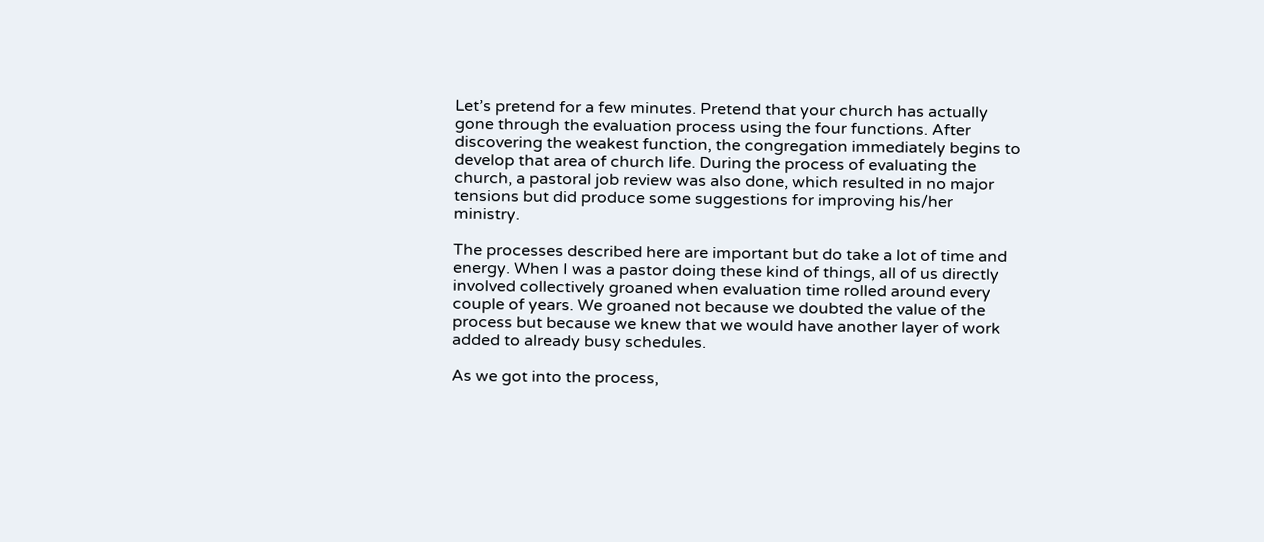Let’s pretend for a few minutes. Pretend that your church has actually gone through the evaluation process using the four functions. After discovering the weakest function, the congregation immediately begins to develop that area of church life. During the process of evaluating the church, a pastoral job review was also done, which resulted in no major tensions but did produce some suggestions for improving his/her ministry.

The processes described here are important but do take a lot of time and energy. When I was a pastor doing these kind of things, all of us directly involved collectively groaned when evaluation time rolled around every couple of years. We groaned not because we doubted the value of the process but because we knew that we would have another layer of work added to already busy schedules.

As we got into the process,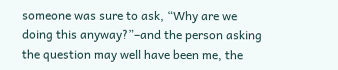someone was sure to ask, “Why are we doing this anyway?”–and the person asking the question may well have been me, the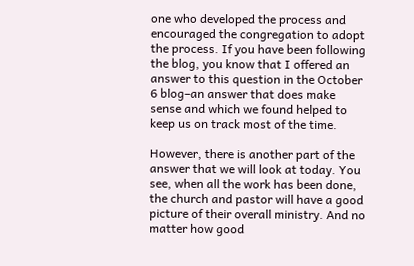one who developed the process and encouraged the congregation to adopt the process. If you have been following the blog, you know that I offered an answer to this question in the October 6 blog–an answer that does make sense and which we found helped to keep us on track most of the time.

However, there is another part of the answer that we will look at today. You see, when all the work has been done, the church and pastor will have a good picture of their overall ministry. And no matter how good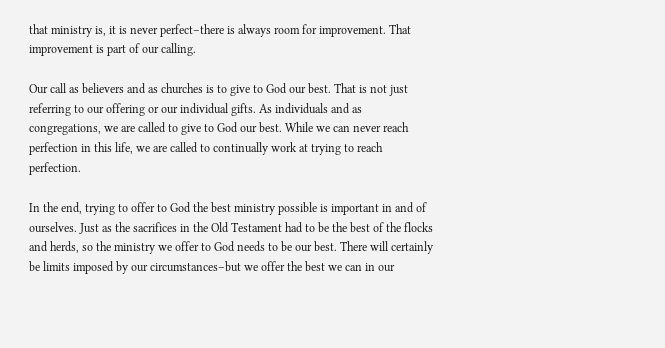that ministry is, it is never perfect–there is always room for improvement. That improvement is part of our calling.

Our call as believers and as churches is to give to God our best. That is not just referring to our offering or our individual gifts. As individuals and as congregations, we are called to give to God our best. While we can never reach perfection in this life, we are called to continually work at trying to reach perfection.

In the end, trying to offer to God the best ministry possible is important in and of ourselves. Just as the sacrifices in the Old Testament had to be the best of the flocks and herds, so the ministry we offer to God needs to be our best. There will certainly be limits imposed by our circumstances–but we offer the best we can in our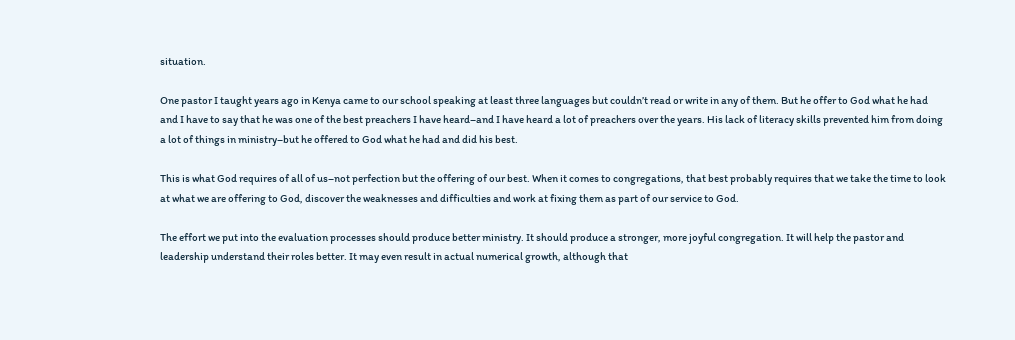situation.

One pastor I taught years ago in Kenya came to our school speaking at least three languages but couldn’t read or write in any of them. But he offer to God what he had and I have to say that he was one of the best preachers I have heard–and I have heard a lot of preachers over the years. His lack of literacy skills prevented him from doing a lot of things in ministry–but he offered to God what he had and did his best.

This is what God requires of all of us–not perfection but the offering of our best. When it comes to congregations, that best probably requires that we take the time to look at what we are offering to God, discover the weaknesses and difficulties and work at fixing them as part of our service to God.

The effort we put into the evaluation processes should produce better ministry. It should produce a stronger, more joyful congregation. It will help the pastor and leadership understand their roles better. It may even result in actual numerical growth, although that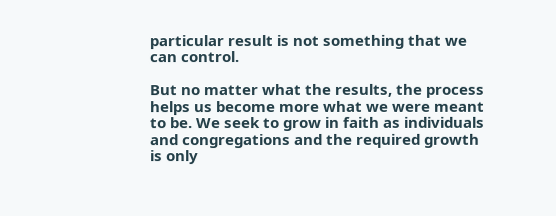particular result is not something that we can control.

But no matter what the results, the process helps us become more what we were meant to be. We seek to grow in faith as individuals and congregations and the required growth is only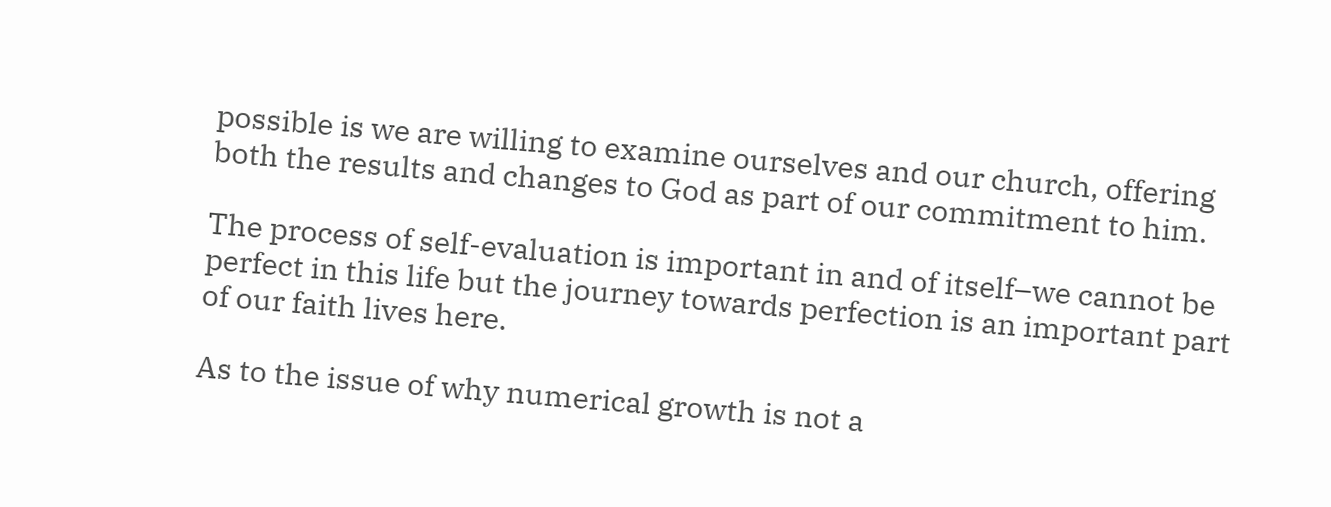possible is we are willing to examine ourselves and our church, offering both the results and changes to God as part of our commitment to him.

The process of self-evaluation is important in and of itself–we cannot be perfect in this life but the journey towards perfection is an important part of our faith lives here.

As to the issue of why numerical growth is not a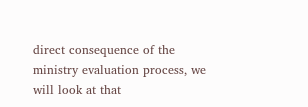direct consequence of the ministry evaluation process, we will look at that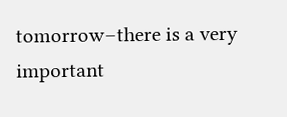tomorrow–there is a very important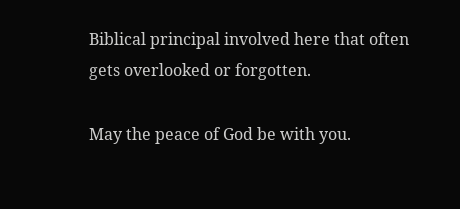Biblical principal involved here that often gets overlooked or forgotten.

May the peace of God be with you.